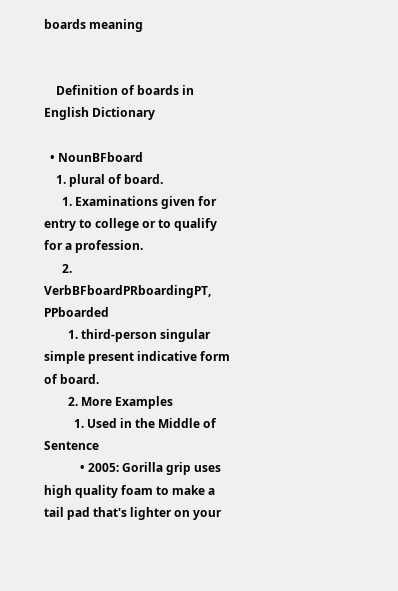boards meaning


    Definition of boards in English Dictionary

  • NounBFboard
    1. plural of board.
      1. Examinations given for entry to college or to qualify for a profession.
      2. VerbBFboardPRboardingPT, PPboarded
        1. third-person singular simple present indicative form of board.
        2. More Examples
          1. Used in the Middle of Sentence
            • 2005: Gorilla grip uses high quality foam to make a tail pad that's lighter on your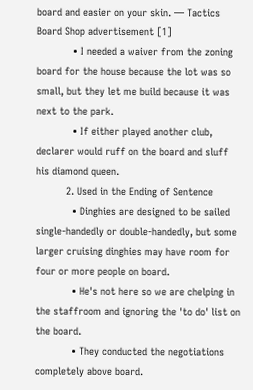board and easier on your skin. — Tactics Board Shop advertisement [1]
            • I needed a waiver from the zoning board for the house because the lot was so small, but they let me build because it was next to the park.
            • If either played another club, declarer would ruff on the board and sluff his diamond queen.
          2. Used in the Ending of Sentence
            • Dinghies are designed to be sailed single-handedly or double-handedly, but some larger cruising dinghies may have room for four or more people on board.
            • He's not here so we are chelping in the staffroom and ignoring the 'to do' list on the board.
            • They conducted the negotiations completely above board.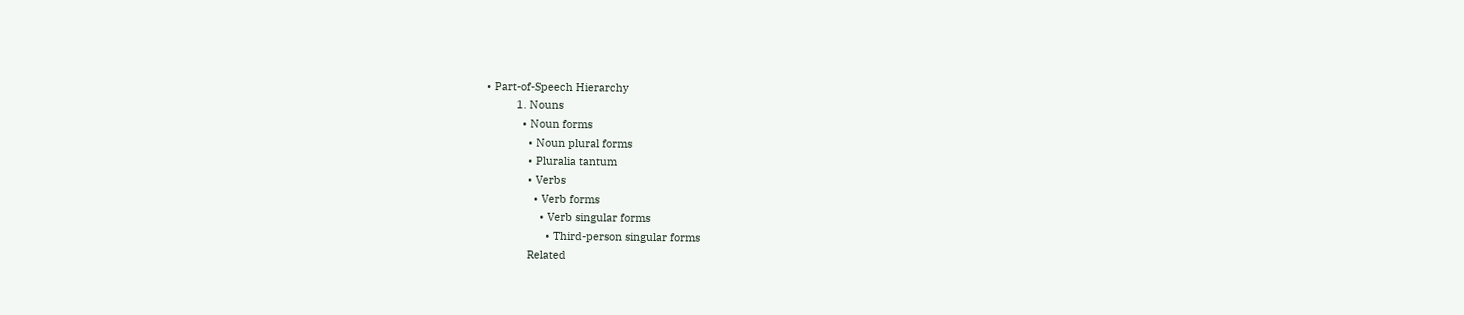• Part-of-Speech Hierarchy
          1. Nouns
            • Noun forms
              • Noun plural forms
              • Pluralia tantum
              • Verbs
                • Verb forms
                  • Verb singular forms
                    • Third-person singular forms
              Related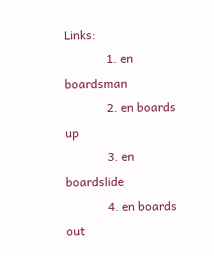Links:
              1. en boardsman
              2. en boards up
              3. en boardslide
              4. en boards out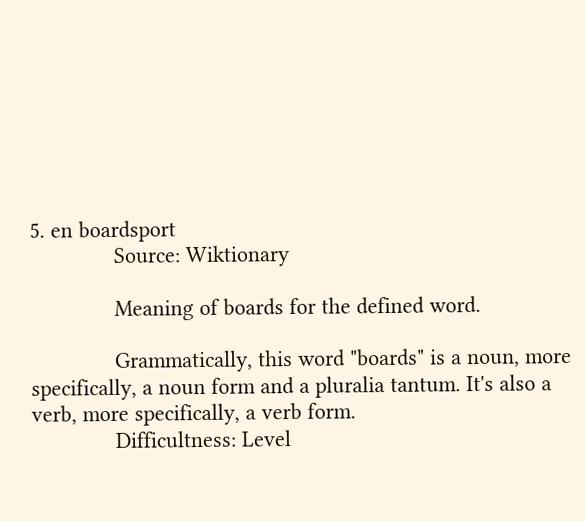5. en boardsport
              Source: Wiktionary

              Meaning of boards for the defined word.

              Grammatically, this word "boards" is a noun, more specifically, a noun form and a pluralia tantum. It's also a verb, more specifically, a verb form.
              Difficultness: Level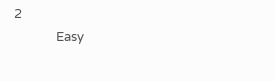2
              Easy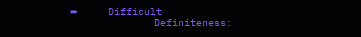➨     Difficult
              Definiteness: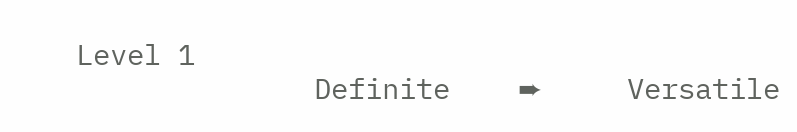Level 1
              Definite    ➨     Versatile